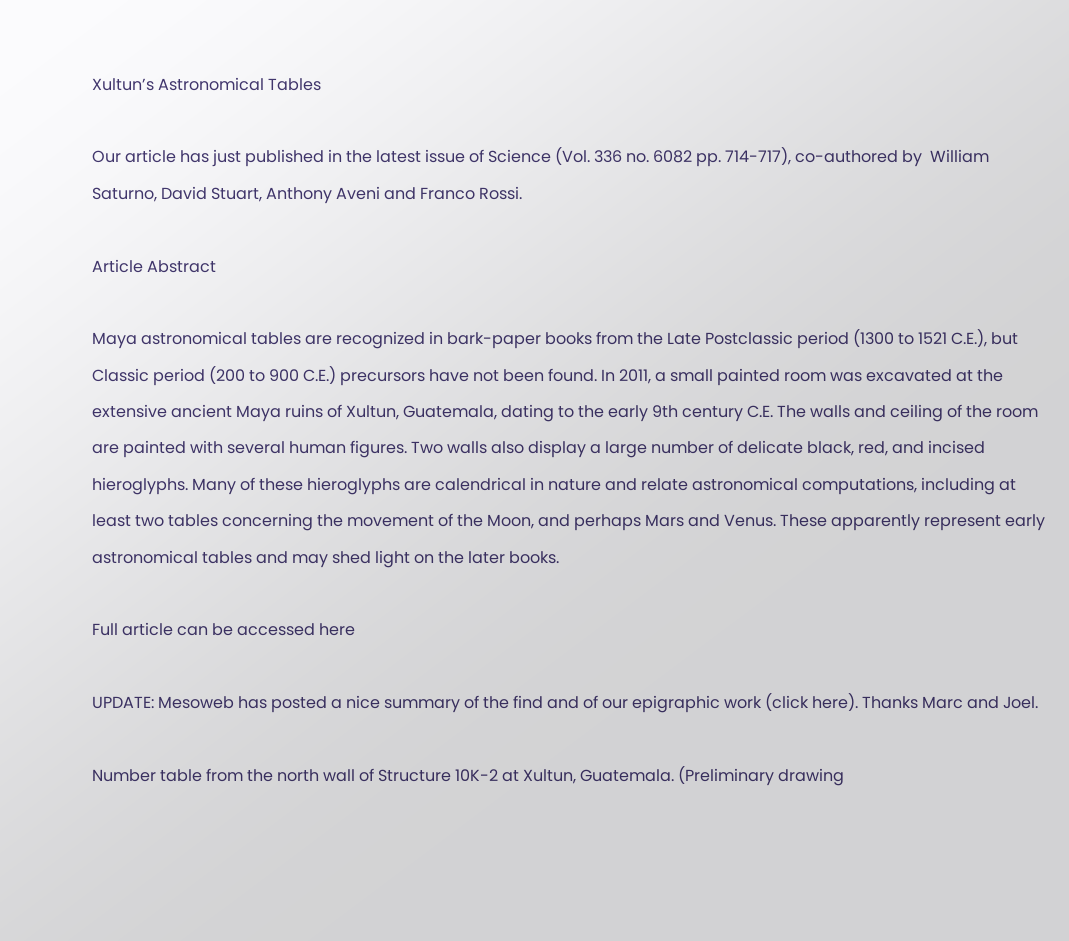Xultun’s Astronomical Tables

Our article has just published in the latest issue of Science (Vol. 336 no. 6082 pp. 714-717), co-authored by  William Saturno, David Stuart, Anthony Aveni and Franco Rossi.

Article Abstract

Maya astronomical tables are recognized in bark-paper books from the Late Postclassic period (1300 to 1521 C.E.), but Classic period (200 to 900 C.E.) precursors have not been found. In 2011, a small painted room was excavated at the extensive ancient Maya ruins of Xultun, Guatemala, dating to the early 9th century C.E. The walls and ceiling of the room are painted with several human figures. Two walls also display a large number of delicate black, red, and incised hieroglyphs. Many of these hieroglyphs are calendrical in nature and relate astronomical computations, including at least two tables concerning the movement of the Moon, and perhaps Mars and Venus. These apparently represent early astronomical tables and may shed light on the later books.

Full article can be accessed here

UPDATE: Mesoweb has posted a nice summary of the find and of our epigraphic work (click here). Thanks Marc and Joel.

Number table from the north wall of Structure 10K-2 at Xultun, Guatemala. (Preliminary drawing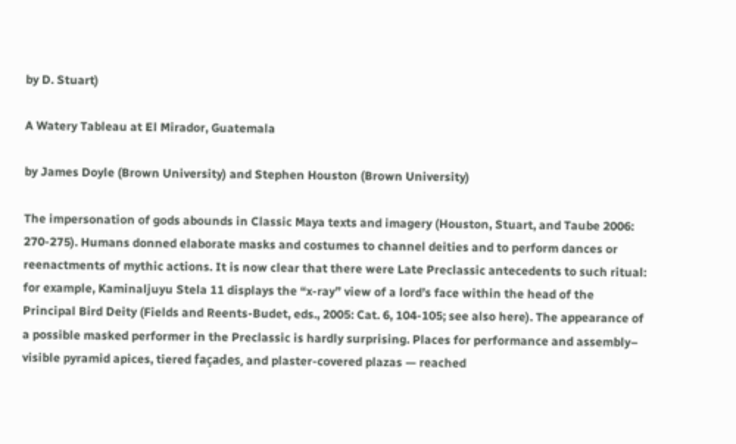by D. Stuart)

A Watery Tableau at El Mirador, Guatemala

by James Doyle (Brown University) and Stephen Houston (Brown University)

The impersonation of gods abounds in Classic Maya texts and imagery (Houston, Stuart, and Taube 2006: 270-275). Humans donned elaborate masks and costumes to channel deities and to perform dances or reenactments of mythic actions. It is now clear that there were Late Preclassic antecedents to such ritual: for example, Kaminaljuyu Stela 11 displays the “x-ray” view of a lord’s face within the head of the Principal Bird Deity (Fields and Reents-Budet, eds., 2005: Cat. 6, 104-105; see also here). The appearance of a possible masked performer in the Preclassic is hardly surprising. Places for performance and assembly– visible pyramid apices, tiered façades, and plaster-covered plazas — reached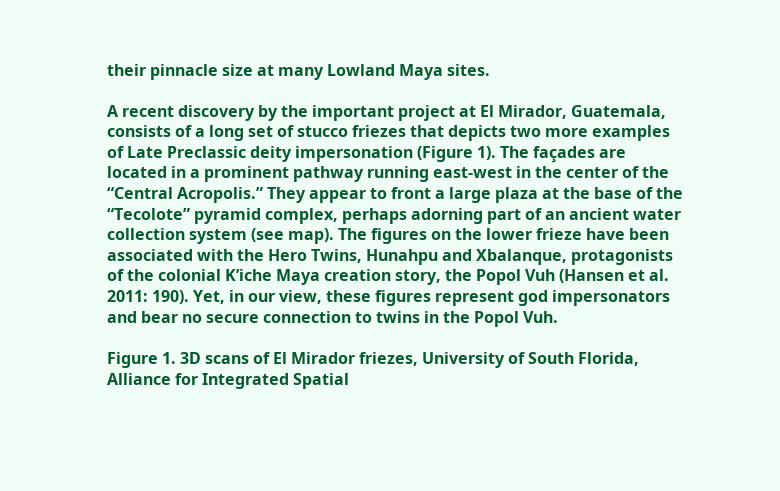their pinnacle size at many Lowland Maya sites.

A recent discovery by the important project at El Mirador, Guatemala, consists of a long set of stucco friezes that depicts two more examples of Late Preclassic deity impersonation (Figure 1). The façades are located in a prominent pathway running east-west in the center of the “Central Acropolis.” They appear to front a large plaza at the base of the “Tecolote” pyramid complex, perhaps adorning part of an ancient water collection system (see map). The figures on the lower frieze have been associated with the Hero Twins, Hunahpu and Xbalanque, protagonists of the colonial K’iche Maya creation story, the Popol Vuh (Hansen et al. 2011: 190). Yet, in our view, these figures represent god impersonators and bear no secure connection to twins in the Popol Vuh.

Figure 1. 3D scans of El Mirador friezes, University of South Florida, Alliance for Integrated Spatial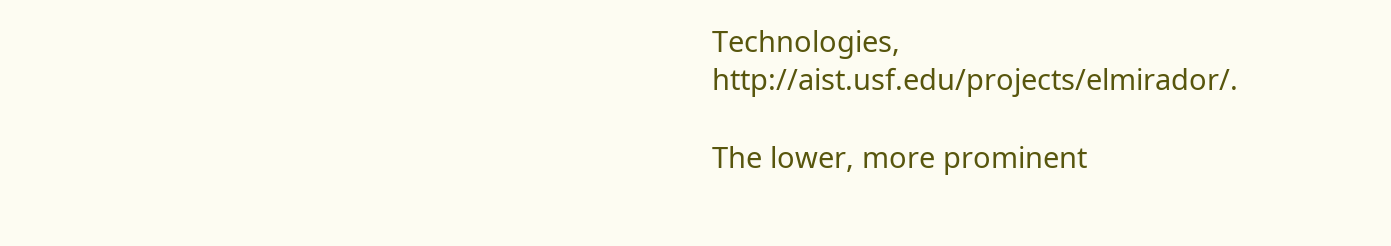Technologies, http://aist.usf.edu/projects/elmirador/.

The lower, more prominent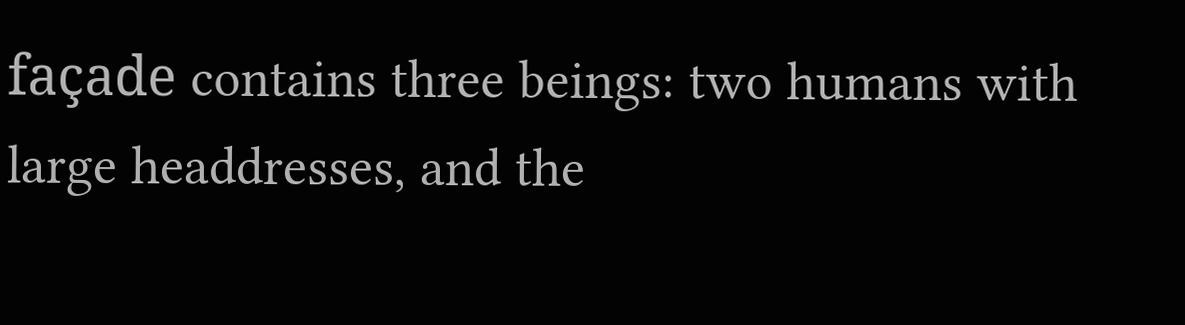façade contains three beings: two humans with large headdresses, and the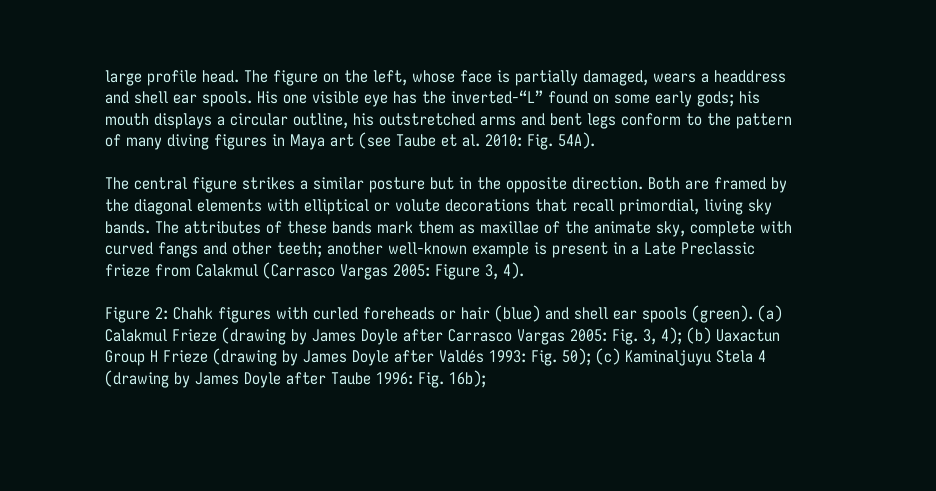large profile head. The figure on the left, whose face is partially damaged, wears a headdress and shell ear spools. His one visible eye has the inverted-“L” found on some early gods; his mouth displays a circular outline, his outstretched arms and bent legs conform to the pattern of many diving figures in Maya art (see Taube et al. 2010: Fig. 54A).

The central figure strikes a similar posture but in the opposite direction. Both are framed by the diagonal elements with elliptical or volute decorations that recall primordial, living sky bands. The attributes of these bands mark them as maxillae of the animate sky, complete with curved fangs and other teeth; another well-known example is present in a Late Preclassic frieze from Calakmul (Carrasco Vargas 2005: Figure 3, 4).

Figure 2: Chahk figures with curled foreheads or hair (blue) and shell ear spools (green). (a) Calakmul Frieze (drawing by James Doyle after Carrasco Vargas 2005: Fig. 3, 4); (b) Uaxactun Group H Frieze (drawing by James Doyle after Valdés 1993: Fig. 50); (c) Kaminaljuyu Stela 4 (drawing by James Doyle after Taube 1996: Fig. 16b);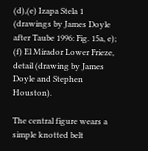(d),(e) Izapa Stela 1 (drawings by James Doyle after Taube 1996: Fig. 15a, e); (f) El Mirador Lower Frieze, detail (drawing by James Doyle and Stephen Houston).

The central figure wears a simple knotted belt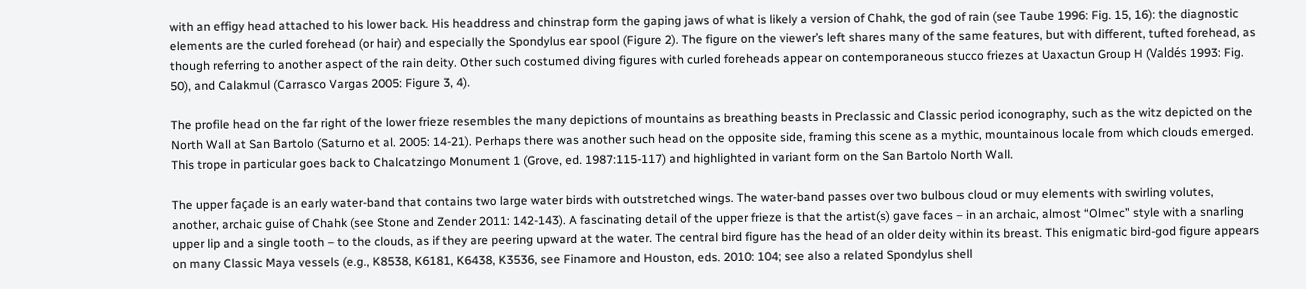with an effigy head attached to his lower back. His headdress and chinstrap form the gaping jaws of what is likely a version of Chahk, the god of rain (see Taube 1996: Fig. 15, 16): the diagnostic elements are the curled forehead (or hair) and especially the Spondylus ear spool (Figure 2). The figure on the viewer’s left shares many of the same features, but with different, tufted forehead, as though referring to another aspect of the rain deity. Other such costumed diving figures with curled foreheads appear on contemporaneous stucco friezes at Uaxactun Group H (Valdés 1993: Fig. 50), and Calakmul (Carrasco Vargas 2005: Figure 3, 4).

The profile head on the far right of the lower frieze resembles the many depictions of mountains as breathing beasts in Preclassic and Classic period iconography, such as the witz depicted on the North Wall at San Bartolo (Saturno et al. 2005: 14-21). Perhaps there was another such head on the opposite side, framing this scene as a mythic, mountainous locale from which clouds emerged. This trope in particular goes back to Chalcatzingo Monument 1 (Grove, ed. 1987:115-117) and highlighted in variant form on the San Bartolo North Wall.

The upper façade is an early water-band that contains two large water birds with outstretched wings. The water-band passes over two bulbous cloud or muy elements with swirling volutes, another, archaic guise of Chahk (see Stone and Zender 2011: 142-143). A fascinating detail of the upper frieze is that the artist(s) gave faces – in an archaic, almost “Olmec” style with a snarling upper lip and a single tooth – to the clouds, as if they are peering upward at the water. The central bird figure has the head of an older deity within its breast. This enigmatic bird-god figure appears on many Classic Maya vessels (e.g., K8538, K6181, K6438, K3536, see Finamore and Houston, eds. 2010: 104; see also a related Spondylus shell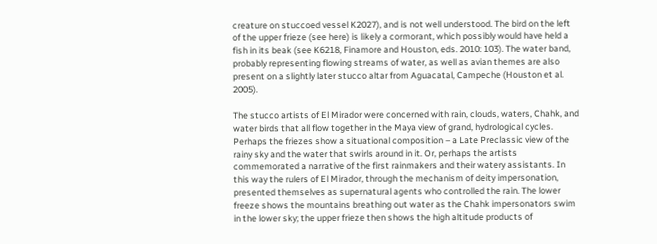creature on stuccoed vessel K2027), and is not well understood. The bird on the left of the upper frieze (see here) is likely a cormorant, which possibly would have held a fish in its beak (see K6218, Finamore and Houston, eds. 2010: 103). The water band, probably representing flowing streams of water, as well as avian themes are also present on a slightly later stucco altar from Aguacatal, Campeche (Houston et al. 2005).

The stucco artists of El Mirador were concerned with rain, clouds, waters, Chahk, and water birds that all flow together in the Maya view of grand, hydrological cycles. Perhaps the friezes show a situational composition – a Late Preclassic view of the rainy sky and the water that swirls around in it. Or, perhaps the artists commemorated a narrative of the first rainmakers and their watery assistants. In this way the rulers of El Mirador, through the mechanism of deity impersonation, presented themselves as supernatural agents who controlled the rain. The lower freeze shows the mountains breathing out water as the Chahk impersonators swim in the lower sky; the upper frieze then shows the high altitude products of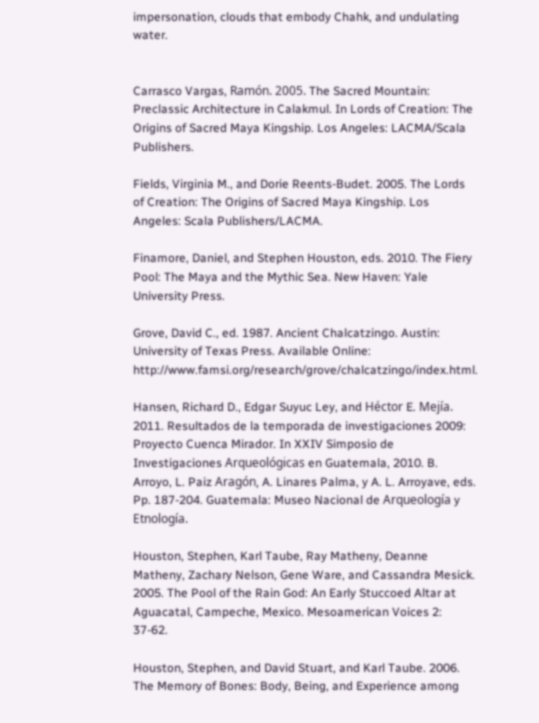impersonation, clouds that embody Chahk, and undulating water.


Carrasco Vargas, Ramón. 2005. The Sacred Mountain: Preclassic Architecture in Calakmul. In Lords of Creation: The Origins of Sacred Maya Kingship. Los Angeles: LACMA/Scala Publishers.

Fields, Virginia M., and Dorie Reents-Budet. 2005. The Lords of Creation: The Origins of Sacred Maya Kingship. Los Angeles: Scala Publishers/LACMA.

Finamore, Daniel, and Stephen Houston, eds. 2010. The Fiery Pool: The Maya and the Mythic Sea. New Haven: Yale University Press.

Grove, David C., ed. 1987. Ancient Chalcatzingo. Austin: University of Texas Press. Available Online: http://www.famsi.org/research/grove/chalcatzingo/index.html.

Hansen, Richard D., Edgar Suyuc Ley, and Héctor E. Mejía. 2011. Resultados de la temporada de investigaciones 2009: Proyecto Cuenca Mirador. In XXIV Simposio de Investigaciones Arqueológicas en Guatemala, 2010. B. Arroyo, L. Paiz Aragón, A. Linares Palma, y A. L. Arroyave, eds. Pp. 187-204. Guatemala: Museo Nacional de Arqueología y Etnología.

Houston, Stephen, Karl Taube, Ray Matheny, Deanne Matheny, Zachary Nelson, Gene Ware, and Cassandra Mesick. 2005. The Pool of the Rain God: An Early Stuccoed Altar at Aguacatal, Campeche, Mexico. Mesoamerican Voices 2: 37-62.

Houston, Stephen, and David Stuart, and Karl Taube. 2006. The Memory of Bones: Body, Being, and Experience among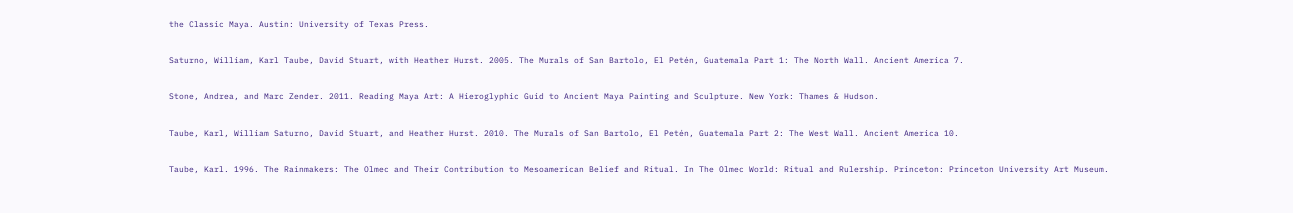the Classic Maya. Austin: University of Texas Press.

Saturno, William, Karl Taube, David Stuart, with Heather Hurst. 2005. The Murals of San Bartolo, El Petén, Guatemala Part 1: The North Wall. Ancient America 7.

Stone, Andrea, and Marc Zender. 2011. Reading Maya Art: A Hieroglyphic Guid to Ancient Maya Painting and Sculpture. New York: Thames & Hudson.

Taube, Karl, William Saturno, David Stuart, and Heather Hurst. 2010. The Murals of San Bartolo, El Petén, Guatemala Part 2: The West Wall. Ancient America 10.

Taube, Karl. 1996. The Rainmakers: The Olmec and Their Contribution to Mesoamerican Belief and Ritual. In The Olmec World: Ritual and Rulership. Princeton: Princeton University Art Museum.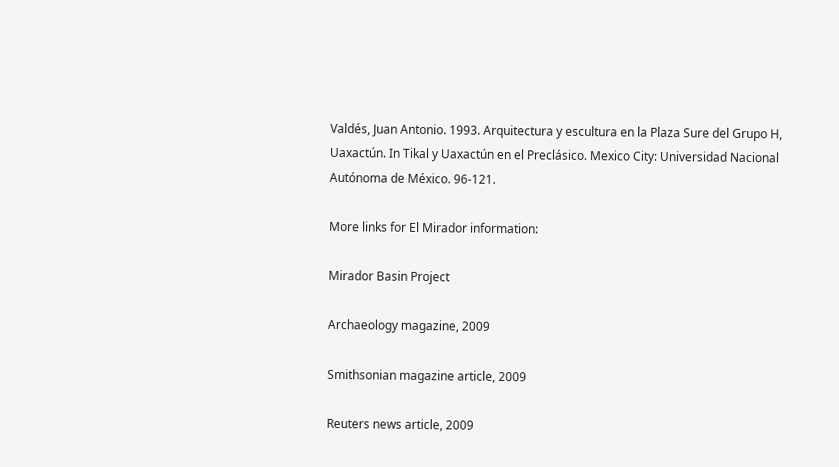Valdés, Juan Antonio. 1993. Arquitectura y escultura en la Plaza Sure del Grupo H, Uaxactún. In Tikal y Uaxactún en el Preclásico. Mexico City: Universidad Nacional Autónoma de México. 96-121.

More links for El Mirador information:

Mirador Basin Project

Archaeology magazine, 2009

Smithsonian magazine article, 2009

Reuters news article, 2009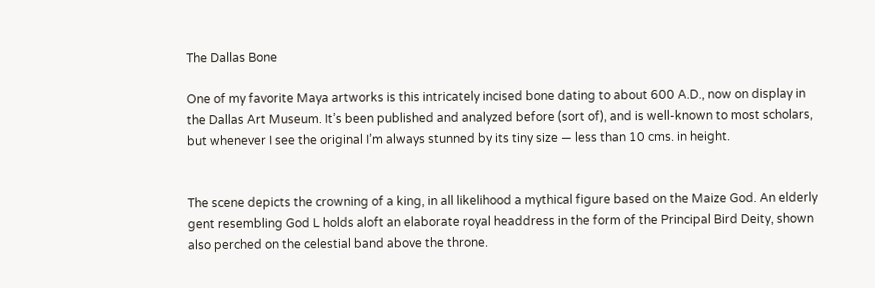The Dallas Bone

One of my favorite Maya artworks is this intricately incised bone dating to about 600 A.D., now on display in the Dallas Art Museum. It’s been published and analyzed before (sort of), and is well-known to most scholars, but whenever I see the original I’m always stunned by its tiny size — less than 10 cms. in height.


The scene depicts the crowning of a king, in all likelihood a mythical figure based on the Maize God. An elderly gent resembling God L holds aloft an elaborate royal headdress in the form of the Principal Bird Deity, shown also perched on the celestial band above the throne.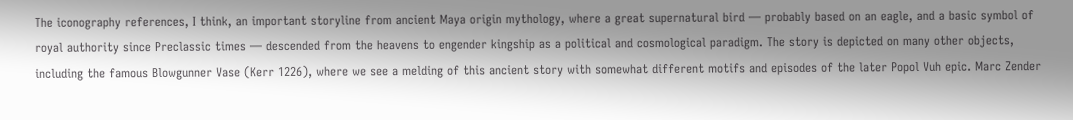The iconography references, I think, an important storyline from ancient Maya origin mythology, where a great supernatural bird — probably based on an eagle, and a basic symbol of royal authority since Preclassic times — descended from the heavens to engender kingship as a political and cosmological paradigm. The story is depicted on many other objects, including the famous Blowgunner Vase (Kerr 1226), where we see a melding of this ancient story with somewhat different motifs and episodes of the later Popol Vuh epic. Marc Zender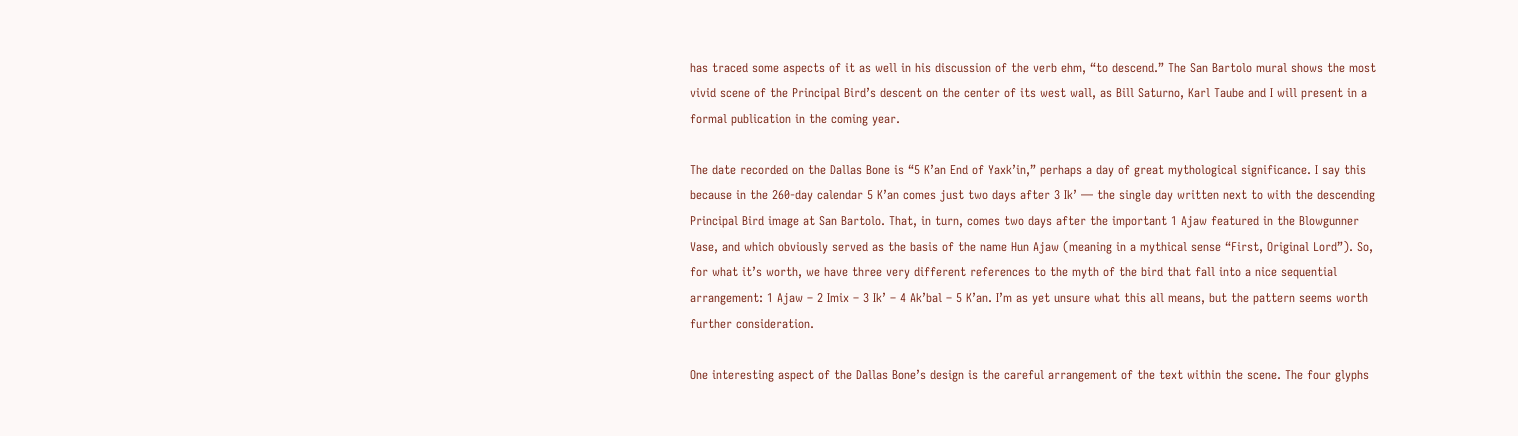has traced some aspects of it as well in his discussion of the verb ehm, “to descend.” The San Bartolo mural shows the most vivid scene of the Principal Bird’s descent on the center of its west wall, as Bill Saturno, Karl Taube and I will present in a formal publication in the coming year.

The date recorded on the Dallas Bone is “5 K’an End of Yaxk’in,” perhaps a day of great mythological significance. I say this because in the 260-day calendar 5 K’an comes just two days after 3 Ik’ — the single day written next to with the descending Principal Bird image at San Bartolo. That, in turn, comes two days after the important 1 Ajaw featured in the Blowgunner Vase, and which obviously served as the basis of the name Hun Ajaw (meaning in a mythical sense “First, Original Lord”). So, for what it’s worth, we have three very different references to the myth of the bird that fall into a nice sequential arrangement: 1 Ajaw – 2 Imix – 3 Ik’ – 4 Ak’bal – 5 K’an. I’m as yet unsure what this all means, but the pattern seems worth further consideration.

One interesting aspect of the Dallas Bone’s design is the careful arrangement of the text within the scene. The four glyphs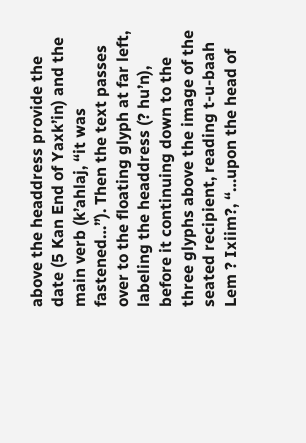above the headdress provide the date (5 Kan End of Yaxk’in) and the main verb (k’ahlaj, “it was fastened…”). Then the text passes over to the floating glyph at far left, labeling the headdress (? hu’n), before it continuing down to the three glyphs above the image of the seated recipient, reading t-u-baah Lem ? Ixiim?, “…upon the head of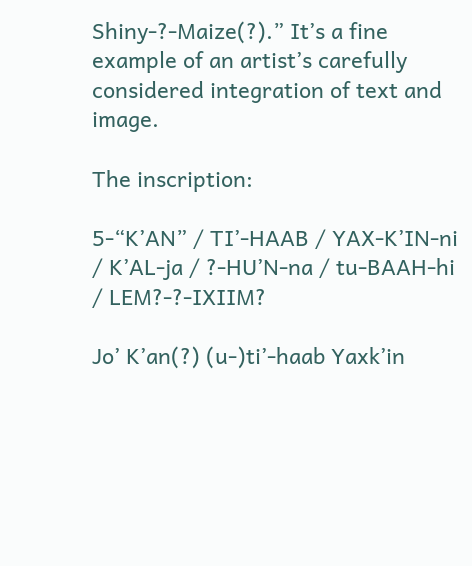Shiny-?-Maize(?).” It’s a fine example of an artist’s carefully considered integration of text and image.

The inscription:

5-“K’AN” / TI’-HAAB / YAX-K’IN-ni / K’AL-ja / ?-HU’N-na / tu-BAAH-hi / LEM?-?-IXIIM?

Jo’ K’an(?) (u-)ti’-haab Yaxk’in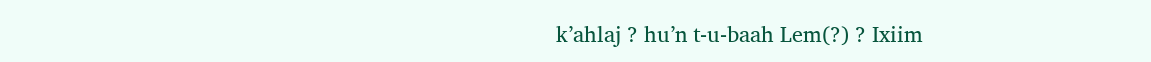k’ahlaj ? hu’n t-u-baah Lem(?) ? Ixiim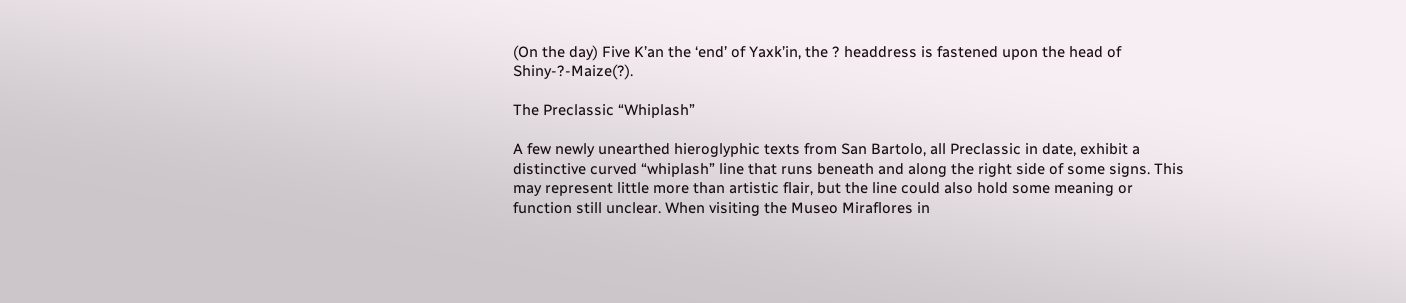(On the day) Five K’an the ‘end’ of Yaxk’in, the ? headdress is fastened upon the head of Shiny-?-Maize(?).

The Preclassic “Whiplash”

A few newly unearthed hieroglyphic texts from San Bartolo, all Preclassic in date, exhibit a distinctive curved “whiplash” line that runs beneath and along the right side of some signs. This may represent little more than artistic flair, but the line could also hold some meaning or function still unclear. When visiting the Museo Miraflores in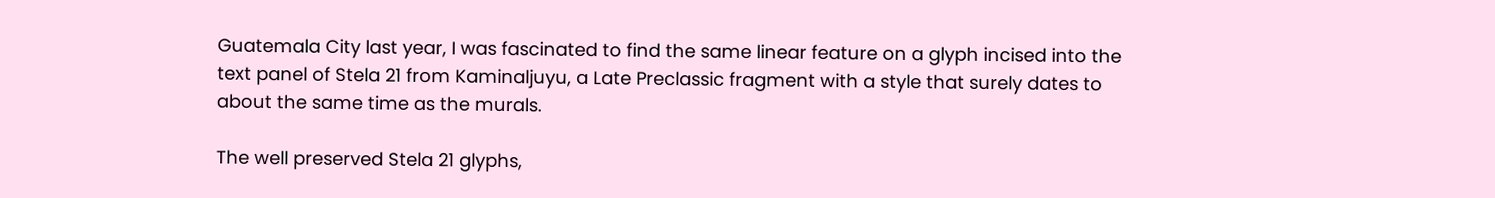Guatemala City last year, I was fascinated to find the same linear feature on a glyph incised into the text panel of Stela 21 from Kaminaljuyu, a Late Preclassic fragment with a style that surely dates to about the same time as the murals.

The well preserved Stela 21 glyphs,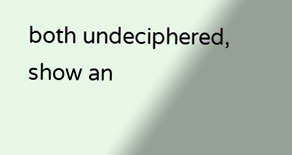both undeciphered, show an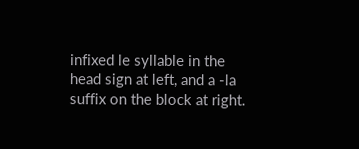infixed le syllable in the head sign at left, and a -la suffix on the block at right.